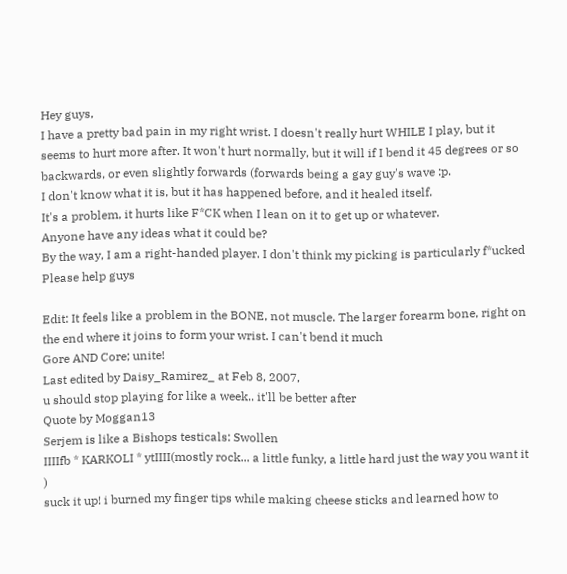Hey guys,
I have a pretty bad pain in my right wrist. I doesn't really hurt WHILE I play, but it seems to hurt more after. It won't hurt normally, but it will if I bend it 45 degrees or so backwards, or even slightly forwards (forwards being a gay guy's wave :p.
I don't know what it is, but it has happened before, and it healed itself.
It's a problem, it hurts like F*CK when I lean on it to get up or whatever.
Anyone have any ideas what it could be?
By the way, I am a right-handed player. I don't think my picking is particularly f*ucked
Please help guys

Edit: It feels like a problem in the BONE, not muscle. The larger forearm bone, right on the end where it joins to form your wrist. I can't bend it much
Gore AND Core; unite!
Last edited by Daisy_Ramirez_ at Feb 8, 2007,
u should stop playing for like a week.. it'll be better after
Quote by Moggan13
Serjem is like a Bishops testicals: Swollen
IIIIfb * KARKOLI * ytIIII(mostly rock... a little funky, a little hard just the way you want it )
suck it up! i burned my finger tips while making cheese sticks and learned how to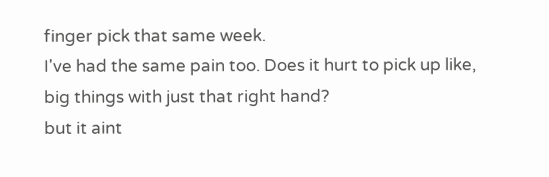finger pick that same week.
I've had the same pain too. Does it hurt to pick up like, big things with just that right hand?
but it aint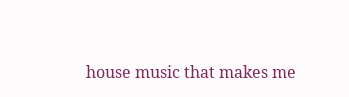house music that makes me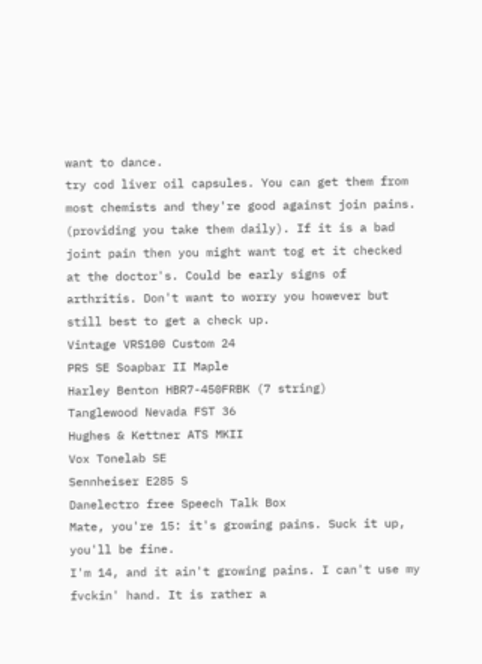want to dance.
try cod liver oil capsules. You can get them from most chemists and they're good against join pains. (providing you take them daily). If it is a bad joint pain then you might want tog et it checked at the doctor's. Could be early signs of arthritis. Don't want to worry you however but still best to get a check up.
Vintage VRS100 Custom 24
PRS SE Soapbar II Maple
Harley Benton HBR7-450FRBK (7 string)
Tanglewood Nevada FST 36
Hughes & Kettner ATS MKII
Vox Tonelab SE
Sennheiser E285 S
Danelectro free Speech Talk Box
Mate, you're 15: it's growing pains. Suck it up, you'll be fine.
I'm 14, and it ain't growing pains. I can't use my fvckin' hand. It is rather a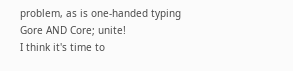problem, as is one-handed typing
Gore AND Core; unite!
I think it's time to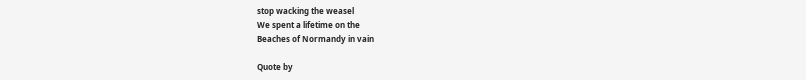stop wacking the weasel
We spent a lifetime on the
Beaches of Normandy in vain

Quote by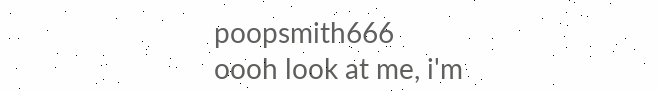poopsmith666
oooh look at me, i'm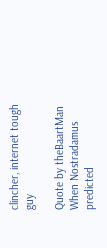clincher, internet tough guy

Quote by theBaartMan
When Nostradamus predicted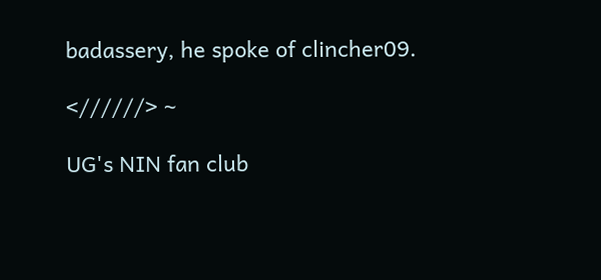badassery, he spoke of clincher09.

<//////> ~

UG's NIN fan club